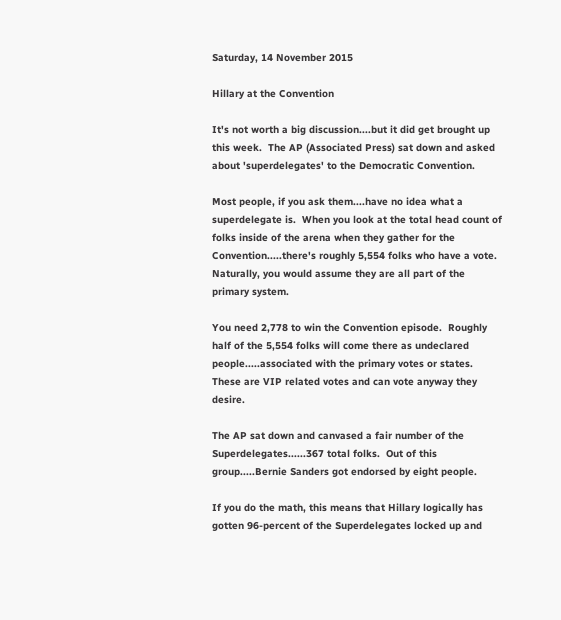Saturday, 14 November 2015

Hillary at the Convention

It's not worth a big discussion....but it did get brought up this week.  The AP (Associated Press) sat down and asked about 'superdelegates' to the Democratic Convention.

Most people, if you ask them....have no idea what a superdelegate is.  When you look at the total head count of folks inside of the arena when they gather for the Convention.....there's roughly 5,554 folks who have a vote.  Naturally, you would assume they are all part of the primary system.

You need 2,778 to win the Convention episode.  Roughly half of the 5,554 folks will come there as undeclared people.....associated with the primary votes or states.  These are VIP related votes and can vote anyway they desire.

The AP sat down and canvased a fair number of the Superdelegates......367 total folks.  Out of this group.....Bernie Sanders got endorsed by eight people.

If you do the math, this means that Hillary logically has gotten 96-percent of the Superdelegates locked up and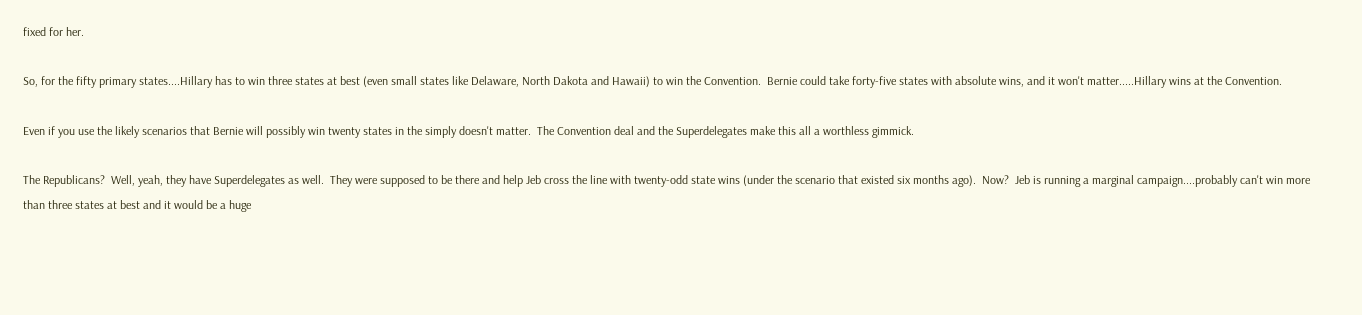fixed for her.

So, for the fifty primary states....Hillary has to win three states at best (even small states like Delaware, North Dakota and Hawaii) to win the Convention.  Bernie could take forty-five states with absolute wins, and it won't matter.....Hillary wins at the Convention.

Even if you use the likely scenarios that Bernie will possibly win twenty states in the simply doesn't matter.  The Convention deal and the Superdelegates make this all a worthless gimmick.

The Republicans?  Well, yeah, they have Superdelegates as well.  They were supposed to be there and help Jeb cross the line with twenty-odd state wins (under the scenario that existed six months ago).  Now?  Jeb is running a marginal campaign....probably can't win more than three states at best and it would be a huge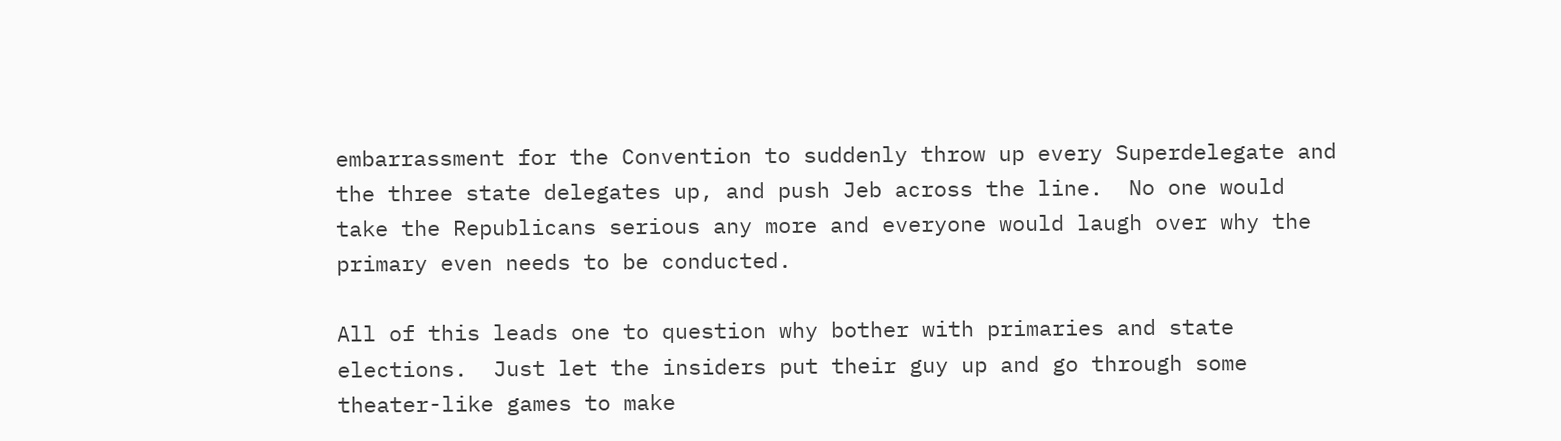embarrassment for the Convention to suddenly throw up every Superdelegate and the three state delegates up, and push Jeb across the line.  No one would take the Republicans serious any more and everyone would laugh over why the primary even needs to be conducted.

All of this leads one to question why bother with primaries and state elections.  Just let the insiders put their guy up and go through some theater-like games to make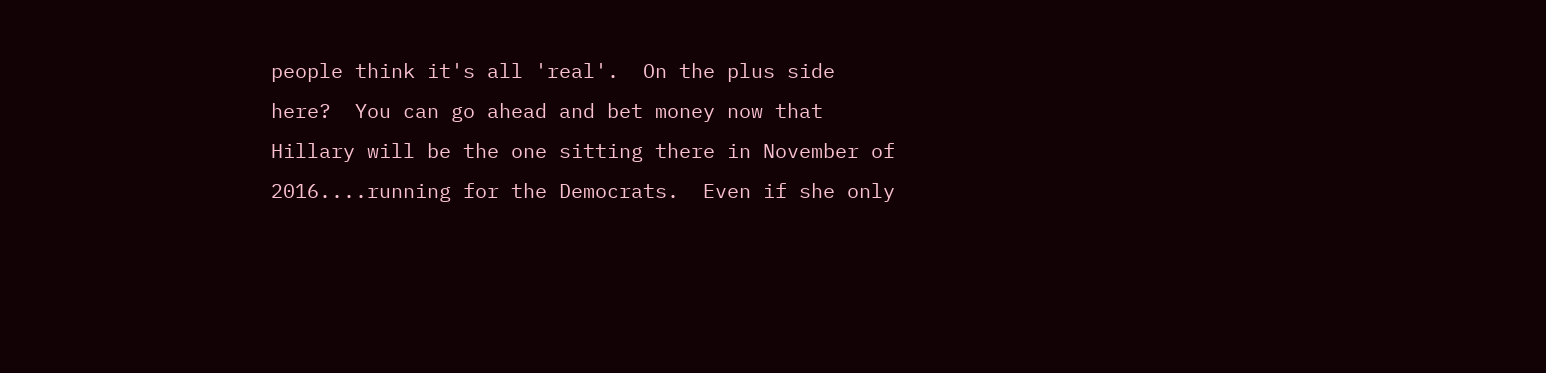people think it's all 'real'.  On the plus side here?  You can go ahead and bet money now that Hillary will be the one sitting there in November of 2016....running for the Democrats.  Even if she only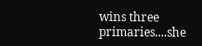wins three primaries....she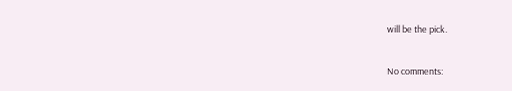will be the pick.

No comments: